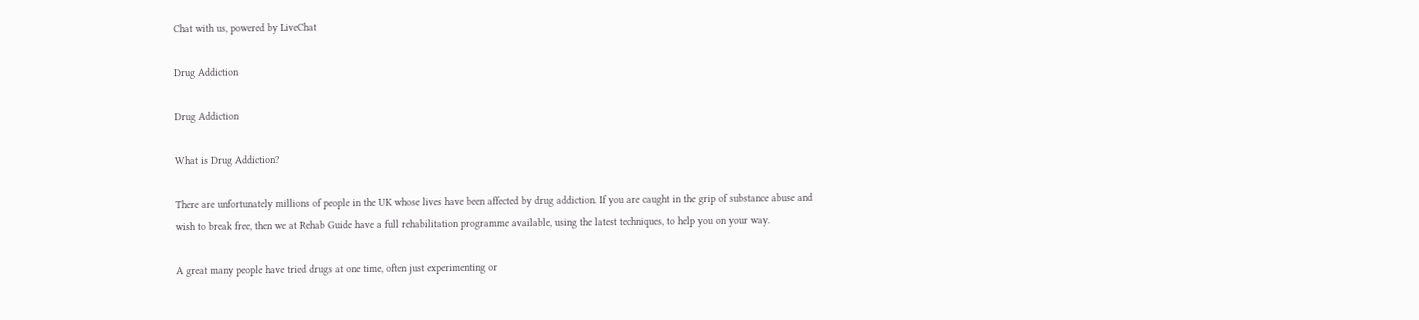Chat with us, powered by LiveChat

Drug Addiction

Drug Addiction

What is Drug Addiction?

There are unfortunately millions of people in the UK whose lives have been affected by drug addiction. If you are caught in the grip of substance abuse and wish to break free, then we at Rehab Guide have a full rehabilitation programme available, using the latest techniques, to help you on your way.

A great many people have tried drugs at one time, often just experimenting or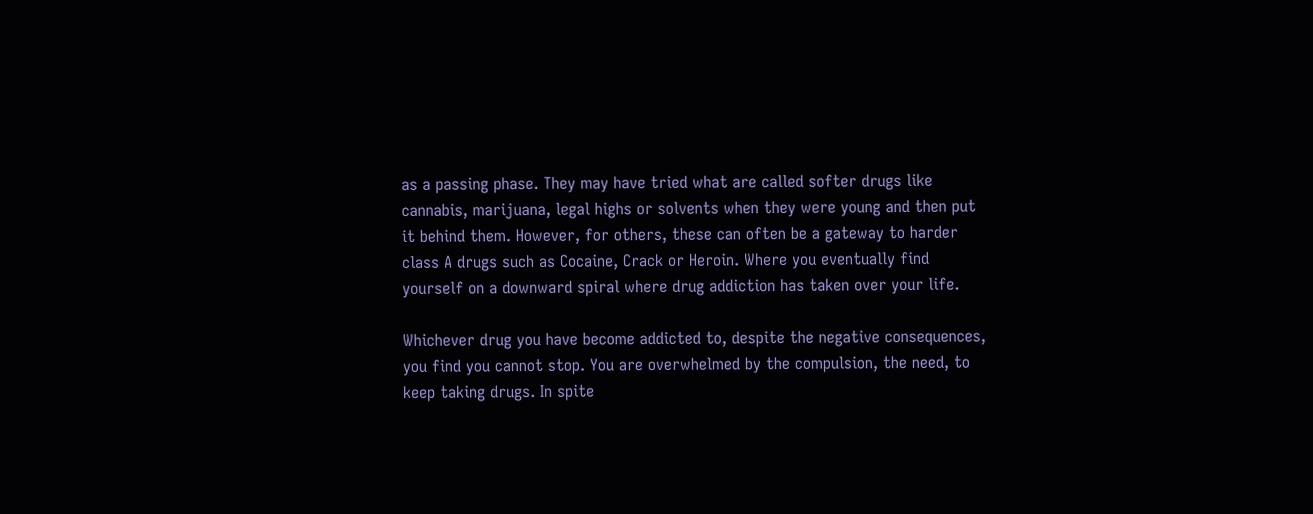as a passing phase. They may have tried what are called softer drugs like cannabis, marijuana, legal highs or solvents when they were young and then put it behind them. However, for others, these can often be a gateway to harder class A drugs such as Cocaine, Crack or Heroin. Where you eventually find yourself on a downward spiral where drug addiction has taken over your life.

Whichever drug you have become addicted to, despite the negative consequences, you find you cannot stop. You are overwhelmed by the compulsion, the need, to keep taking drugs. In spite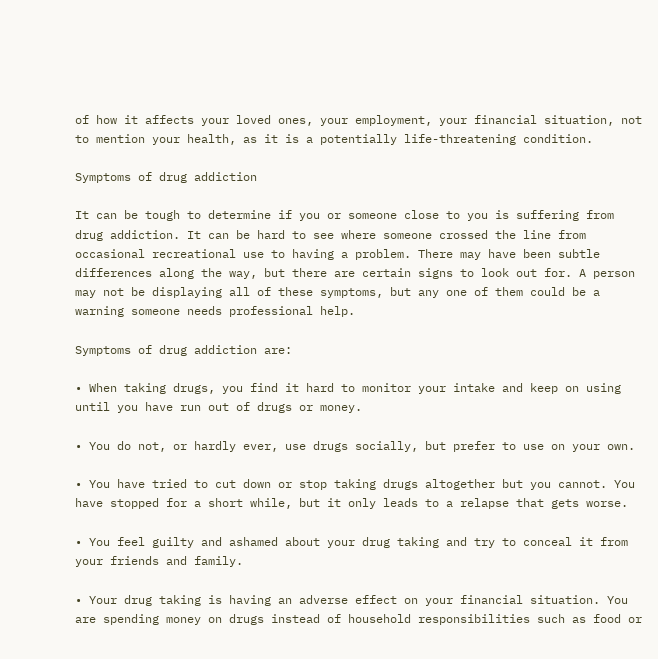of how it affects your loved ones, your employment, your financial situation, not to mention your health, as it is a potentially life-threatening condition.

Symptoms of drug addiction

It can be tough to determine if you or someone close to you is suffering from drug addiction. It can be hard to see where someone crossed the line from occasional recreational use to having a problem. There may have been subtle differences along the way, but there are certain signs to look out for. A person may not be displaying all of these symptoms, but any one of them could be a warning someone needs professional help.

Symptoms of drug addiction are:

• When taking drugs, you find it hard to monitor your intake and keep on using until you have run out of drugs or money.

• You do not, or hardly ever, use drugs socially, but prefer to use on your own.

• You have tried to cut down or stop taking drugs altogether but you cannot. You have stopped for a short while, but it only leads to a relapse that gets worse.

• You feel guilty and ashamed about your drug taking and try to conceal it from your friends and family.

• Your drug taking is having an adverse effect on your financial situation. You are spending money on drugs instead of household responsibilities such as food or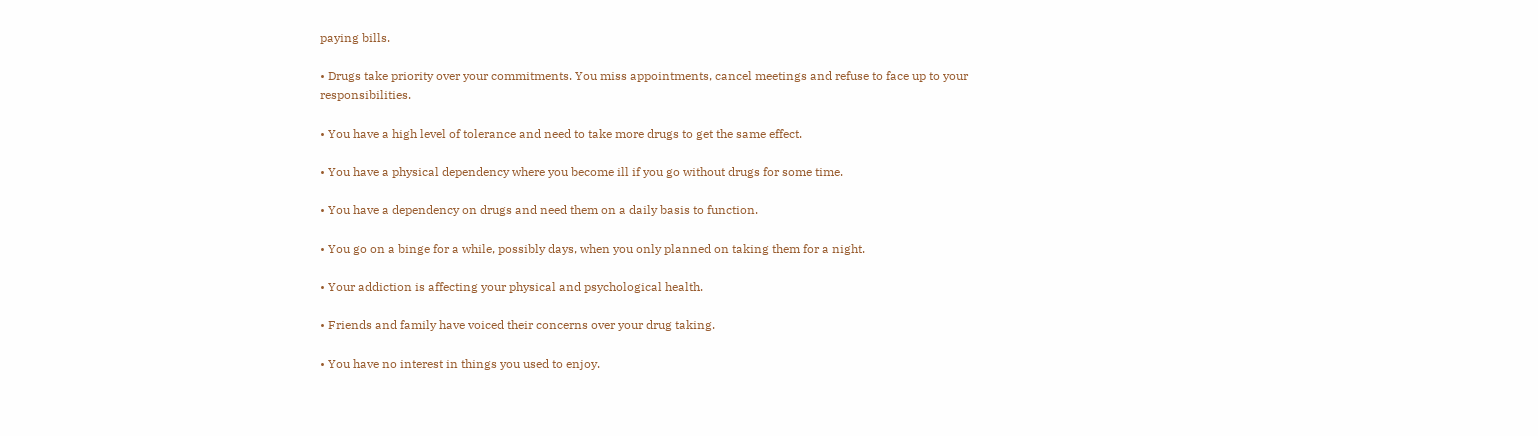paying bills.

• Drugs take priority over your commitments. You miss appointments, cancel meetings and refuse to face up to your responsibilities.

• You have a high level of tolerance and need to take more drugs to get the same effect.

• You have a physical dependency where you become ill if you go without drugs for some time.

• You have a dependency on drugs and need them on a daily basis to function.

• You go on a binge for a while, possibly days, when you only planned on taking them for a night.

• Your addiction is affecting your physical and psychological health.

• Friends and family have voiced their concerns over your drug taking.

• You have no interest in things you used to enjoy.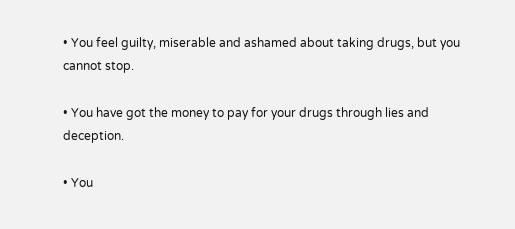• You feel guilty, miserable and ashamed about taking drugs, but you cannot stop.

• You have got the money to pay for your drugs through lies and deception.

• You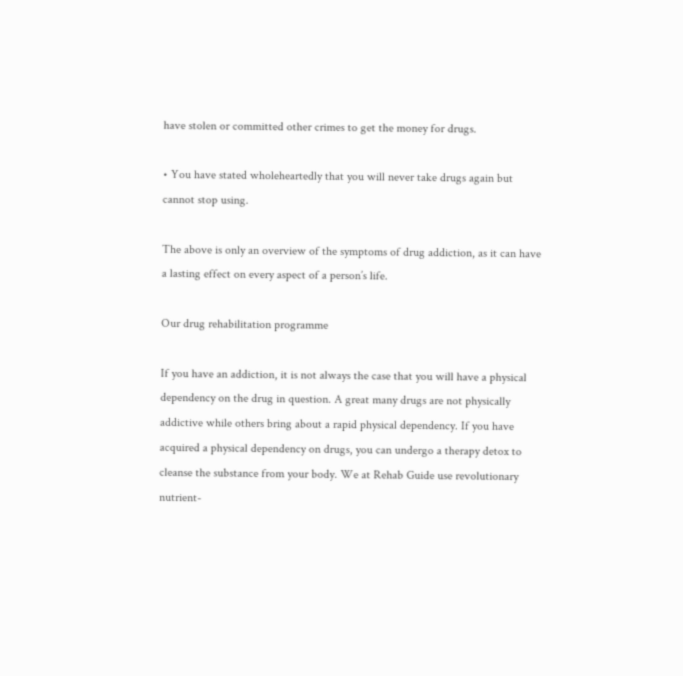have stolen or committed other crimes to get the money for drugs.

• You have stated wholeheartedly that you will never take drugs again but cannot stop using.

The above is only an overview of the symptoms of drug addiction, as it can have a lasting effect on every aspect of a person’s life.

Our drug rehabilitation programme

If you have an addiction, it is not always the case that you will have a physical dependency on the drug in question. A great many drugs are not physically addictive while others bring about a rapid physical dependency. If you have acquired a physical dependency on drugs, you can undergo a therapy detox to cleanse the substance from your body. We at Rehab Guide use revolutionary nutrient-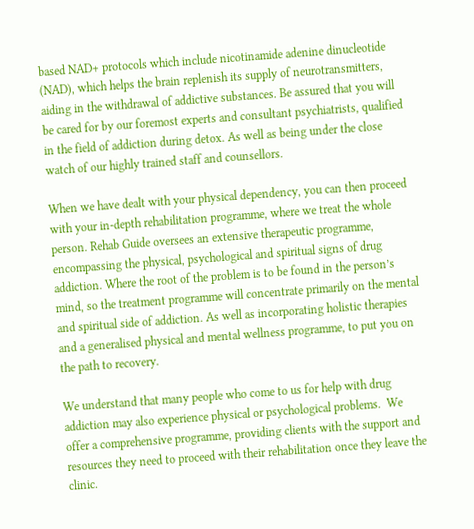based NAD+ protocols which include nicotinamide adenine dinucleotide (NAD), which helps the brain replenish its supply of neurotransmitters, aiding in the withdrawal of addictive substances. Be assured that you will be cared for by our foremost experts and consultant psychiatrists, qualified in the field of addiction during detox. As well as being under the close watch of our highly trained staff and counsellors.

When we have dealt with your physical dependency, you can then proceed with your in-depth rehabilitation programme, where we treat the whole person. Rehab Guide oversees an extensive therapeutic programme, encompassing the physical, psychological and spiritual signs of drug addiction. Where the root of the problem is to be found in the person’s mind, so the treatment programme will concentrate primarily on the mental and spiritual side of addiction. As well as incorporating holistic therapies and a generalised physical and mental wellness programme, to put you on the path to recovery.

We understand that many people who come to us for help with drug addiction may also experience physical or psychological problems.  We offer a comprehensive programme, providing clients with the support and resources they need to proceed with their rehabilitation once they leave the clinic.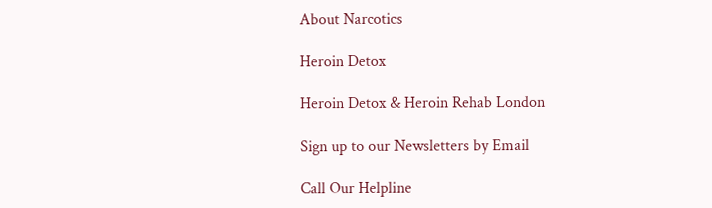About Narcotics

Heroin Detox

Heroin Detox & Heroin Rehab London

Sign up to our Newsletters by Email

Call Our Helpline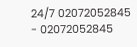24/7 02072052845 - 02072052845